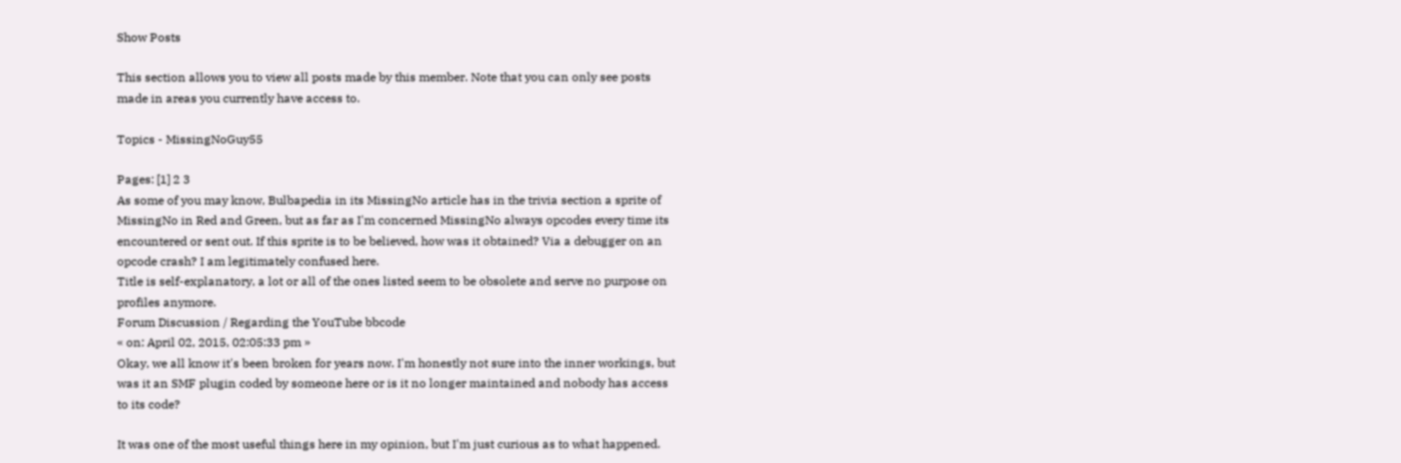Show Posts

This section allows you to view all posts made by this member. Note that you can only see posts made in areas you currently have access to.

Topics - MissingNoGuy55

Pages: [1] 2 3
As some of you may know, Bulbapedia in its MissingNo article has in the trivia section a sprite of MissingNo in Red and Green, but as far as I'm concerned MissingNo always opcodes every time its encountered or sent out. If this sprite is to be believed, how was it obtained? Via a debugger on an opcode crash? I am legitimately confused here.
Title is self-explanatory, a lot or all of the ones listed seem to be obsolete and serve no purpose on profiles anymore.
Forum Discussion / Regarding the YouTube bbcode
« on: April 02, 2015, 02:05:33 pm »
Okay, we all know it's been broken for years now. I'm honestly not sure into the inner workings, but was it an SMF plugin coded by someone here or is it no longer maintained and nobody has access to its code?

It was one of the most useful things here in my opinion, but I'm just curious as to what happened.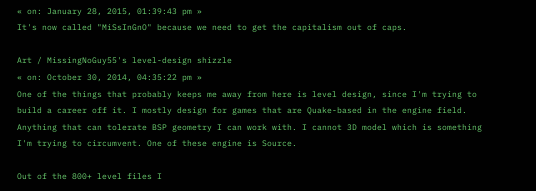« on: January 28, 2015, 01:39:43 pm »
It's now called "MiSsInGnO" because we need to get the capitalism out of caps.

Art / MissingNoGuy55's level-design shizzle
« on: October 30, 2014, 04:35:22 pm »
One of the things that probably keeps me away from here is level design, since I'm trying to build a career off it. I mostly design for games that are Quake-based in the engine field. Anything that can tolerate BSP geometry I can work with. I cannot 3D model which is something I'm trying to circumvent. One of these engine is Source.

Out of the 800+ level files I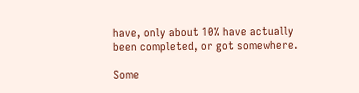have, only about 10% have actually been completed, or got somewhere.

Some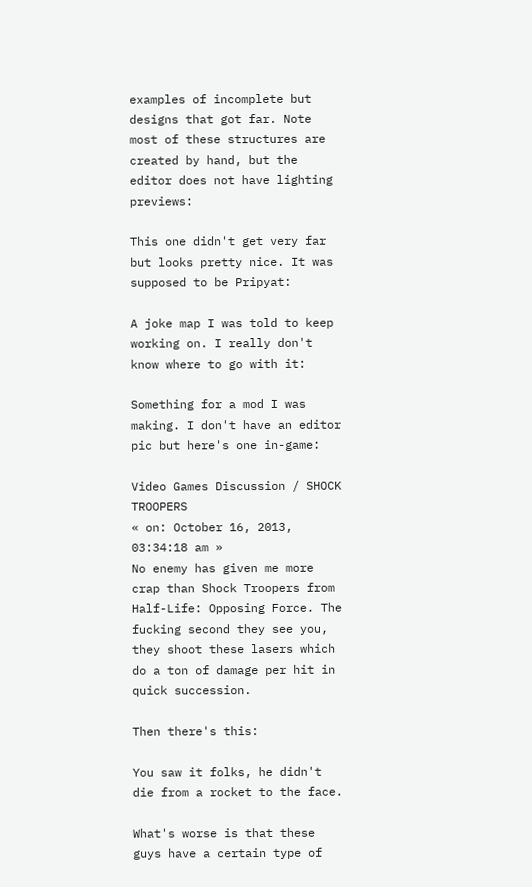examples of incomplete but designs that got far. Note most of these structures are created by hand, but the editor does not have lighting previews:

This one didn't get very far but looks pretty nice. It was supposed to be Pripyat:

A joke map I was told to keep working on. I really don't know where to go with it:

Something for a mod I was making. I don't have an editor pic but here's one in-game:

Video Games Discussion / SHOCK TROOPERS
« on: October 16, 2013, 03:34:18 am »
No enemy has given me more crap than Shock Troopers from Half-Life: Opposing Force. The fucking second they see you, they shoot these lasers which do a ton of damage per hit in quick succession.

Then there's this:

You saw it folks, he didn't die from a rocket to the face.

What's worse is that these guys have a certain type of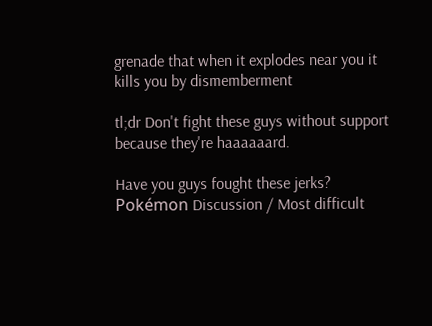grenade that when it explodes near you it kills you by dismemberment

tl;dr Don't fight these guys without support because they're haaaaaard.

Have you guys fought these jerks?
Pokémon Discussion / Most difficult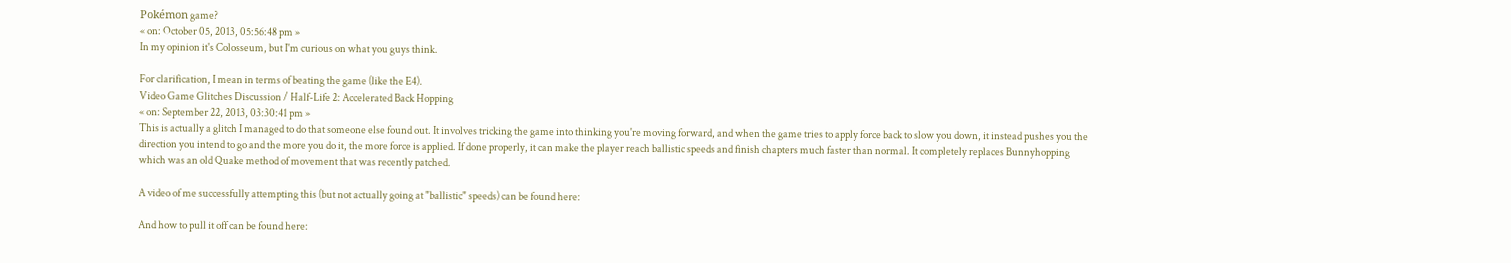Pokémon game?
« on: October 05, 2013, 05:56:48 pm »
In my opinion it's Colosseum, but I'm curious on what you guys think.

For clarification, I mean in terms of beating the game (like the E4).
Video Game Glitches Discussion / Half-Life 2: Accelerated Back Hopping
« on: September 22, 2013, 03:30:41 pm »
This is actually a glitch I managed to do that someone else found out. It involves tricking the game into thinking you're moving forward, and when the game tries to apply force back to slow you down, it instead pushes you the direction you intend to go and the more you do it, the more force is applied. If done properly, it can make the player reach ballistic speeds and finish chapters much faster than normal. It completely replaces Bunnyhopping which was an old Quake method of movement that was recently patched.

A video of me successfully attempting this (but not actually going at "ballistic" speeds) can be found here:

And how to pull it off can be found here: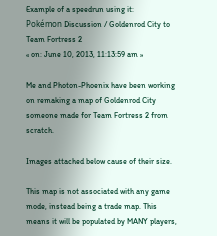Example of a speedrun using it:
Pokémon Discussion / Goldenrod City to Team Fortress 2
« on: June 10, 2013, 11:13:59 am »

Me and Photon-Phoenix have been working on remaking a map of Goldenrod City someone made for Team Fortress 2 from scratch.

Images attached below cause of their size.

This map is not associated with any game mode, instead being a trade map. This means it will be populated by MANY players,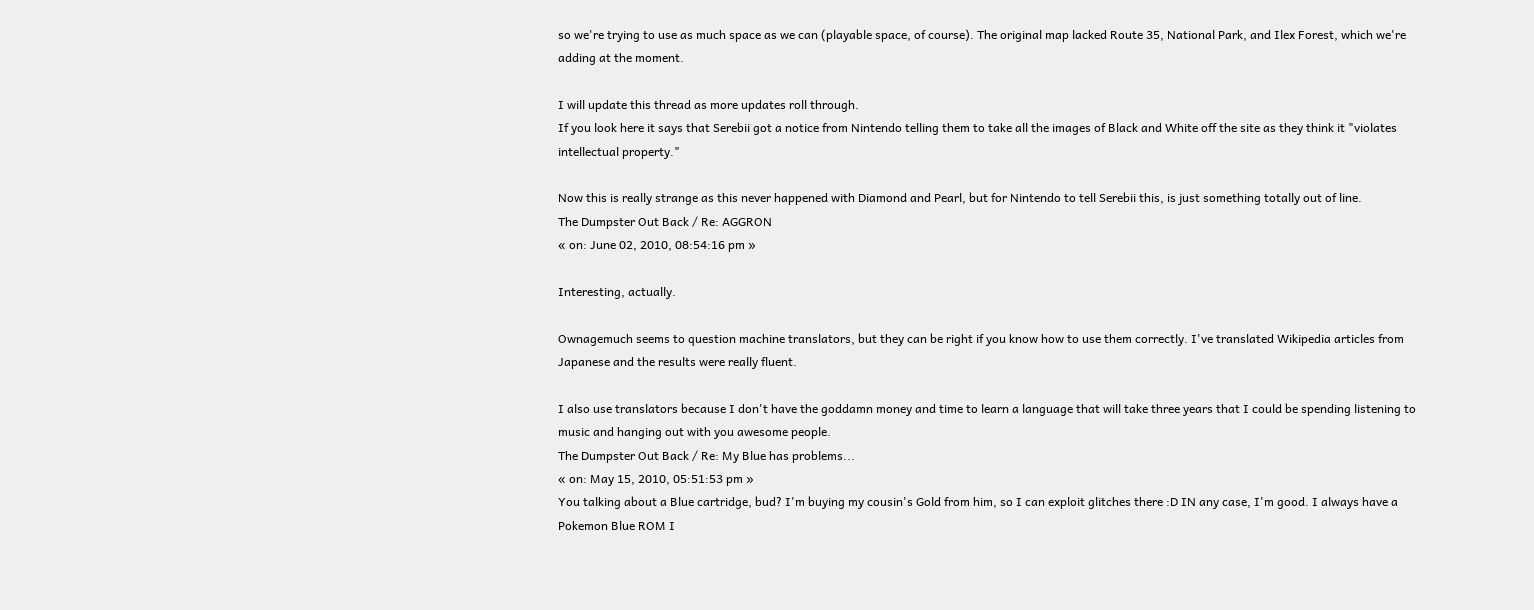so we're trying to use as much space as we can (playable space, of course). The original map lacked Route 35, National Park, and Ilex Forest, which we're adding at the moment.

I will update this thread as more updates roll through.
If you look here it says that Serebii got a notice from Nintendo telling them to take all the images of Black and White off the site as they think it "violates intellectual property."

Now this is really strange as this never happened with Diamond and Pearl, but for Nintendo to tell Serebii this, is just something totally out of line.
The Dumpster Out Back / Re: AGGRON
« on: June 02, 2010, 08:54:16 pm »

Interesting, actually.

Ownagemuch seems to question machine translators, but they can be right if you know how to use them correctly. I've translated Wikipedia articles from Japanese and the results were really fluent.

I also use translators because I don't have the goddamn money and time to learn a language that will take three years that I could be spending listening to music and hanging out with you awesome people.
The Dumpster Out Back / Re: My Blue has problems...
« on: May 15, 2010, 05:51:53 pm »
You talking about a Blue cartridge, bud? I'm buying my cousin's Gold from him, so I can exploit glitches there :D IN any case, I'm good. I always have a Pokemon Blue ROM I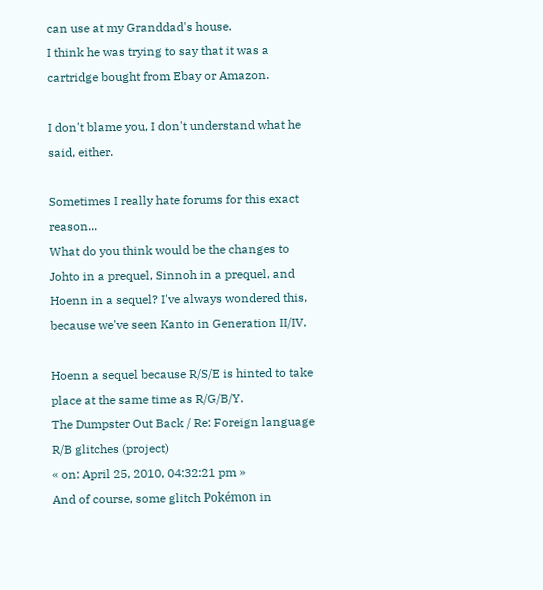can use at my Granddad's house.
I think he was trying to say that it was a cartridge bought from Ebay or Amazon.

I don't blame you, I don't understand what he said, either.

Sometimes I really hate forums for this exact reason...
What do you think would be the changes to Johto in a prequel, Sinnoh in a prequel, and Hoenn in a sequel? I've always wondered this, because we've seen Kanto in Generation II/IV.

Hoenn a sequel because R/S/E is hinted to take place at the same time as R/G/B/Y.
The Dumpster Out Back / Re: Foreign language R/B glitches (project)
« on: April 25, 2010, 04:32:21 pm »
And of course, some glitch Pokémon in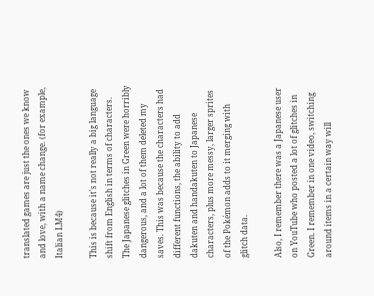translated games are just the ones we know and love, with a name change. (for example, Italian LM4)

This is because it's not really a big language shift from English in terms of characters. The Japanese glitches in Green were horribly dangerous, and a lot of them deleted my saves. This was because the characters had different functions, the ability to add dakuten and handakuten to Japanese characters, plus more messy, larger sprites of the Pokémon adds to it merging with glitch data.

Also, I remember there was a Japanese user on YouTube who posted a lot of glitches in Green. I remember in one video, switching around items in a certain way will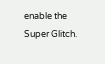enable the Super Glitch.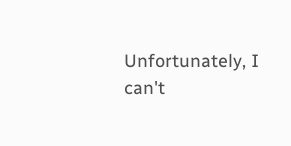Unfortunately, I can't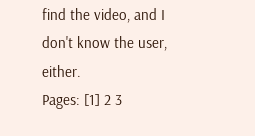find the video, and I don't know the user, either.
Pages: [1] 2 3